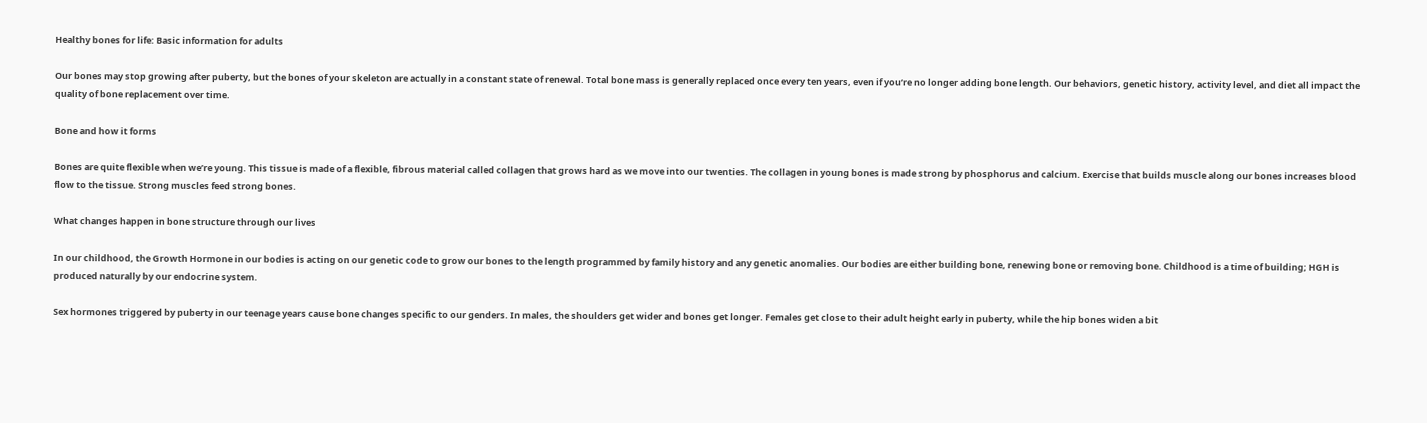Healthy bones for life: Basic information for adults

Our bones may stop growing after puberty, but the bones of your skeleton are actually in a constant state of renewal. Total bone mass is generally replaced once every ten years, even if you’re no longer adding bone length. Our behaviors, genetic history, activity level, and diet all impact the quality of bone replacement over time.

Bone and how it forms

Bones are quite flexible when we’re young. This tissue is made of a flexible, fibrous material called collagen that grows hard as we move into our twenties. The collagen in young bones is made strong by phosphorus and calcium. Exercise that builds muscle along our bones increases blood flow to the tissue. Strong muscles feed strong bones.

What changes happen in bone structure through our lives

In our childhood, the Growth Hormone in our bodies is acting on our genetic code to grow our bones to the length programmed by family history and any genetic anomalies. Our bodies are either building bone, renewing bone or removing bone. Childhood is a time of building; HGH is produced naturally by our endocrine system.

Sex hormones triggered by puberty in our teenage years cause bone changes specific to our genders. In males, the shoulders get wider and bones get longer. Females get close to their adult height early in puberty, while the hip bones widen a bit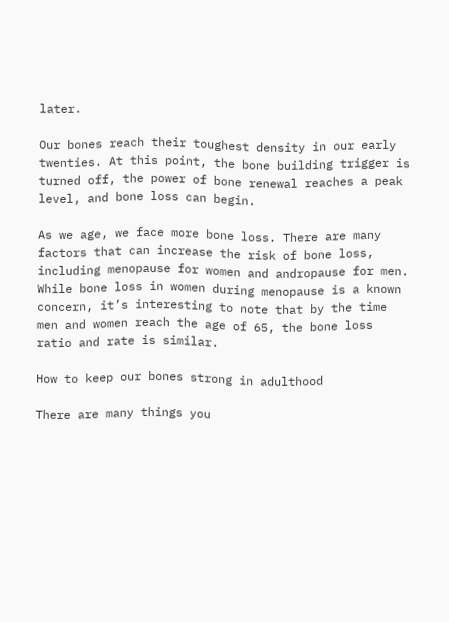later.

Our bones reach their toughest density in our early twenties. At this point, the bone building trigger is turned off, the power of bone renewal reaches a peak level, and bone loss can begin.

As we age, we face more bone loss. There are many factors that can increase the risk of bone loss, including menopause for women and andropause for men. While bone loss in women during menopause is a known concern, it’s interesting to note that by the time men and women reach the age of 65, the bone loss ratio and rate is similar.

How to keep our bones strong in adulthood

There are many things you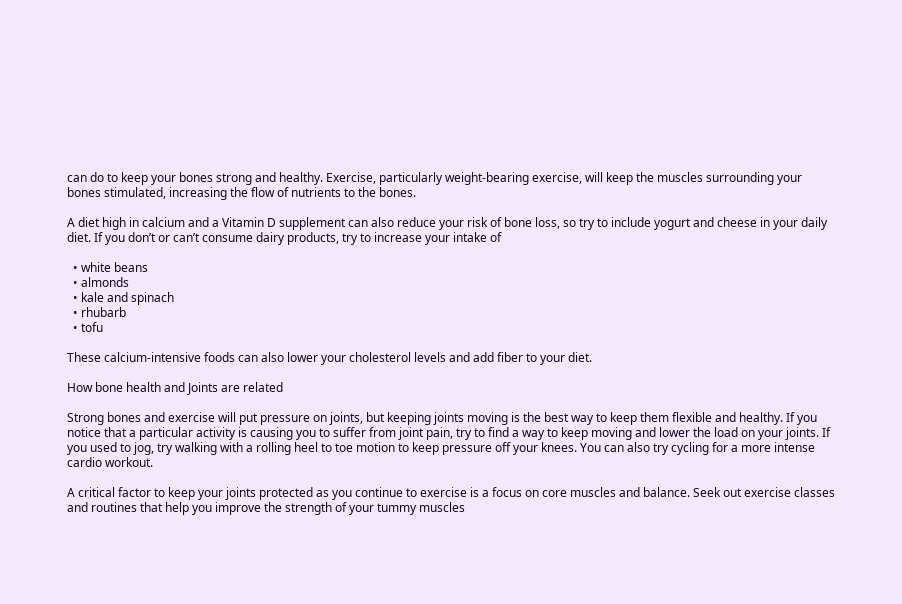can do to keep your bones strong and healthy. Exercise, particularly weight-bearing exercise, will keep the muscles surrounding your bones stimulated, increasing the flow of nutrients to the bones.

A diet high in calcium and a Vitamin D supplement can also reduce your risk of bone loss, so try to include yogurt and cheese in your daily diet. If you don’t or can’t consume dairy products, try to increase your intake of

  • white beans
  • almonds
  • kale and spinach
  • rhubarb
  • tofu

These calcium-intensive foods can also lower your cholesterol levels and add fiber to your diet.

How bone health and Joints are related

Strong bones and exercise will put pressure on joints, but keeping joints moving is the best way to keep them flexible and healthy. If you notice that a particular activity is causing you to suffer from joint pain, try to find a way to keep moving and lower the load on your joints. If you used to jog, try walking with a rolling heel to toe motion to keep pressure off your knees. You can also try cycling for a more intense cardio workout.

A critical factor to keep your joints protected as you continue to exercise is a focus on core muscles and balance. Seek out exercise classes and routines that help you improve the strength of your tummy muscles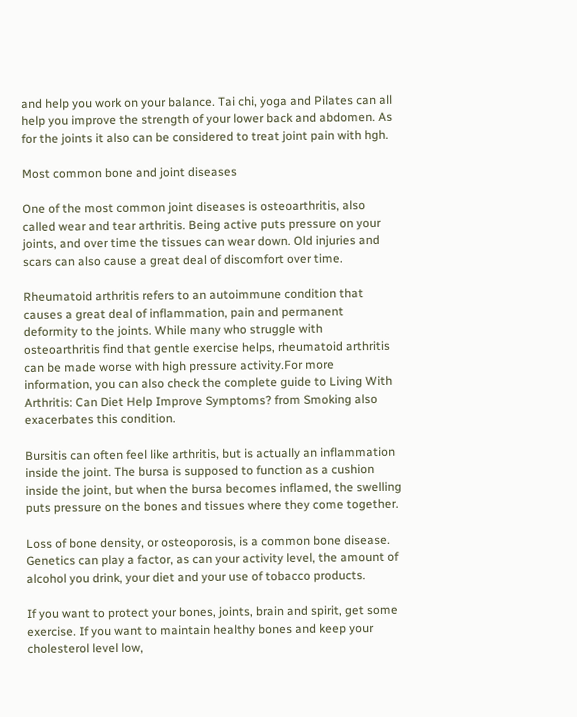and help you work on your balance. Tai chi, yoga and Pilates can all help you improve the strength of your lower back and abdomen. As for the joints it also can be considered to treat joint pain with hgh.

Most common bone and joint diseases

One of the most common joint diseases is osteoarthritis, also called wear and tear arthritis. Being active puts pressure on your joints, and over time the tissues can wear down. Old injuries and scars can also cause a great deal of discomfort over time.

Rheumatoid arthritis refers to an autoimmune condition that causes a great deal of inflammation, pain and permanent deformity to the joints. While many who struggle with osteoarthritis find that gentle exercise helps, rheumatoid arthritis can be made worse with high pressure activity.For more information, you can also check the complete guide to Living With Arthritis: Can Diet Help Improve Symptoms? from Smoking also exacerbates this condition.

Bursitis can often feel like arthritis, but is actually an inflammation inside the joint. The bursa is supposed to function as a cushion inside the joint, but when the bursa becomes inflamed, the swelling puts pressure on the bones and tissues where they come together.

Loss of bone density, or osteoporosis, is a common bone disease. Genetics can play a factor, as can your activity level, the amount of alcohol you drink, your diet and your use of tobacco products.

If you want to protect your bones, joints, brain and spirit, get some exercise. If you want to maintain healthy bones and keep your cholesterol level low,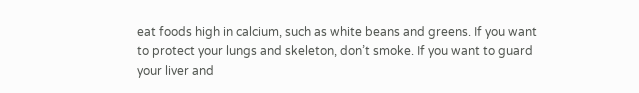eat foods high in calcium, such as white beans and greens. If you want to protect your lungs and skeleton, don’t smoke. If you want to guard your liver and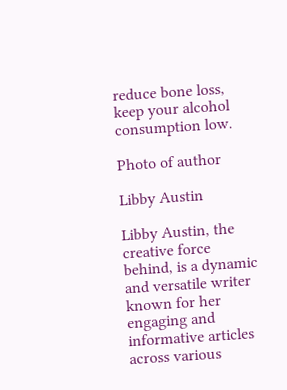reduce bone loss, keep your alcohol consumption low.

Photo of author

Libby Austin

Libby Austin, the creative force behind, is a dynamic and versatile writer known for her engaging and informative articles across various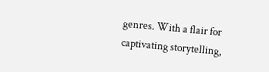genres. With a flair for captivating storytelling,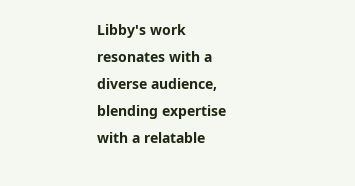Libby's work resonates with a diverse audience, blending expertise with a relatable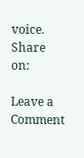voice.
Share on:

Leave a Comment